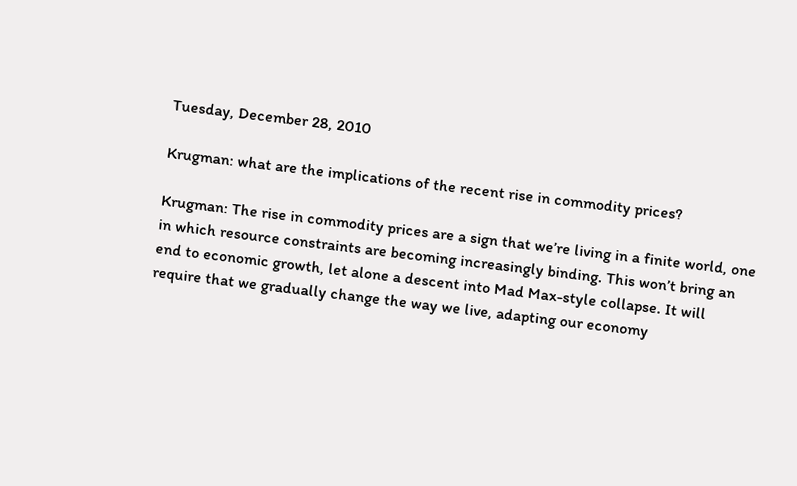Tuesday, December 28, 2010

Krugman: what are the implications of the recent rise in commodity prices?

Krugman: The rise in commodity prices are a sign that we’re living in a finite world, one in which resource constraints are becoming increasingly binding. This won’t bring an end to economic growth, let alone a descent into Mad Max-style collapse. It will require that we gradually change the way we live, adapting our economy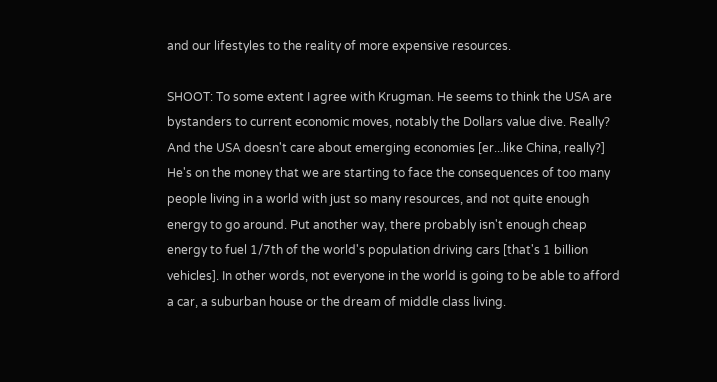and our lifestyles to the reality of more expensive resources.

SHOOT: To some extent I agree with Krugman. He seems to think the USA are bystanders to current economic moves, notably the Dollars value dive. Really? And the USA doesn't care about emerging economies [er...like China, really?] He's on the money that we are starting to face the consequences of too many people living in a world with just so many resources, and not quite enough energy to go around. Put another way, there probably isn't enough cheap energy to fuel 1/7th of the world's population driving cars [that's 1 billion vehicles]. In other words, not everyone in the world is going to be able to afford a car, a suburban house or the dream of middle class living.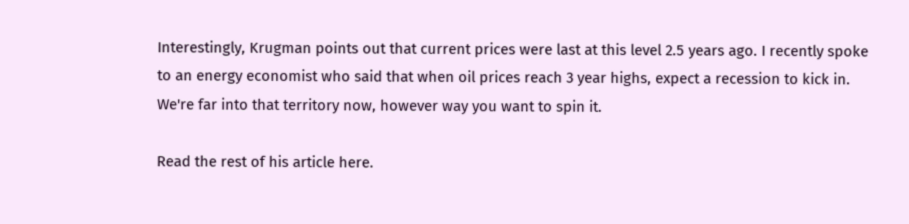Interestingly, Krugman points out that current prices were last at this level 2.5 years ago. I recently spoke to an energy economist who said that when oil prices reach 3 year highs, expect a recession to kick in. We're far into that territory now, however way you want to spin it.

Read the rest of his article here.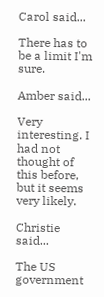Carol said...

There has to be a limit I'm sure.

Amber said...

Very interesting. I had not thought of this before, but it seems very likely.

Christie said...

The US government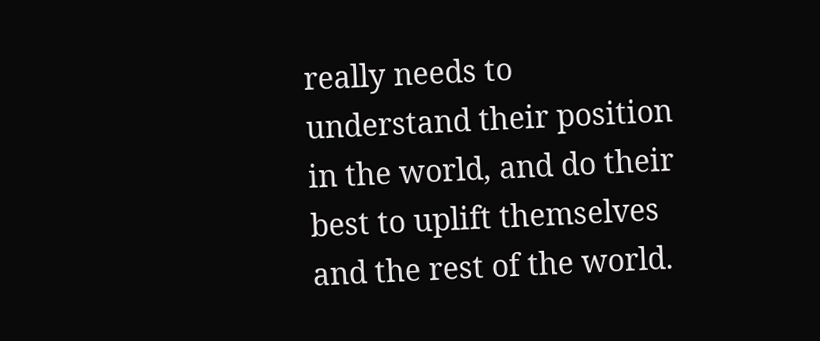really needs to understand their position in the world, and do their best to uplift themselves and the rest of the world.